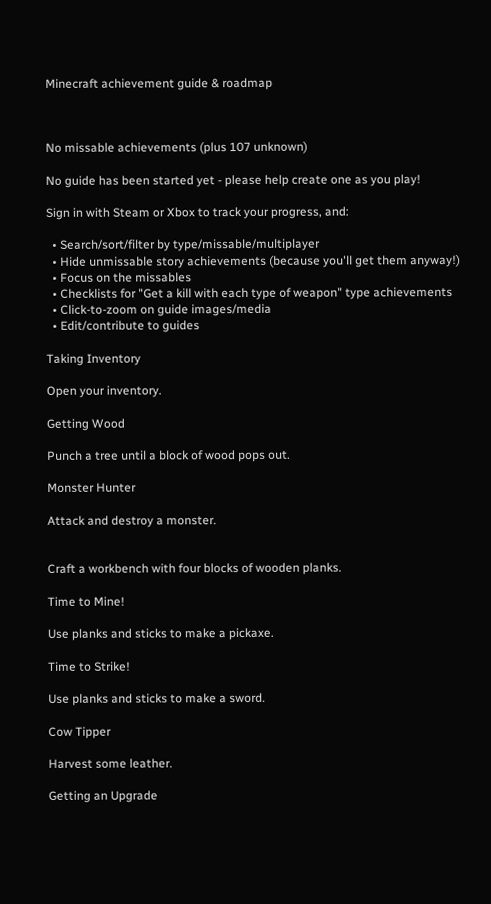Minecraft achievement guide & roadmap



No missable achievements (plus 107 unknown)

No guide has been started yet - please help create one as you play!

Sign in with Steam or Xbox to track your progress, and:

  • Search/sort/filter by type/missable/multiplayer
  • Hide unmissable story achievements (because you'll get them anyway!)
  • Focus on the missables
  • Checklists for "Get a kill with each type of weapon" type achievements
  • Click-to-zoom on guide images/media
  • Edit/contribute to guides

Taking Inventory

Open your inventory.

Getting Wood

Punch a tree until a block of wood pops out.

Monster Hunter

Attack and destroy a monster.


Craft a workbench with four blocks of wooden planks.

Time to Mine!

Use planks and sticks to make a pickaxe.

Time to Strike!

Use planks and sticks to make a sword.

Cow Tipper

Harvest some leather.

Getting an Upgrade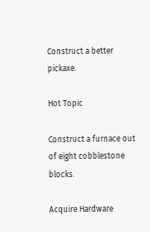Construct a better pickaxe.

Hot Topic

Construct a furnace out of eight cobblestone blocks.

Acquire Hardware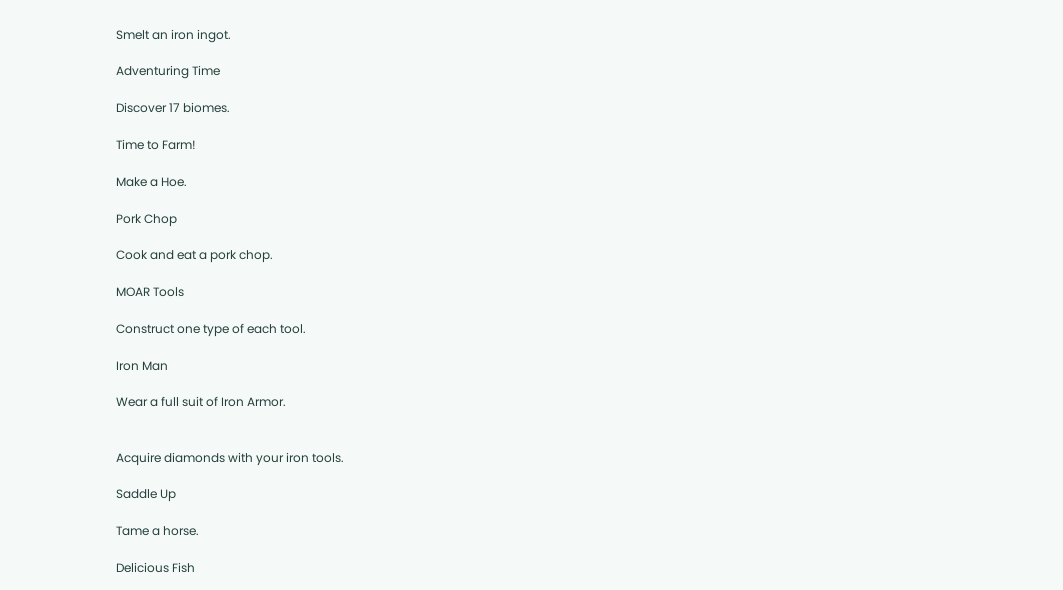Smelt an iron ingot.

Adventuring Time

Discover 17 biomes.

Time to Farm!

Make a Hoe.

Pork Chop

Cook and eat a pork chop.

MOAR Tools

Construct one type of each tool.

Iron Man

Wear a full suit of Iron Armor.


Acquire diamonds with your iron tools.

Saddle Up

Tame a horse.

Delicious Fish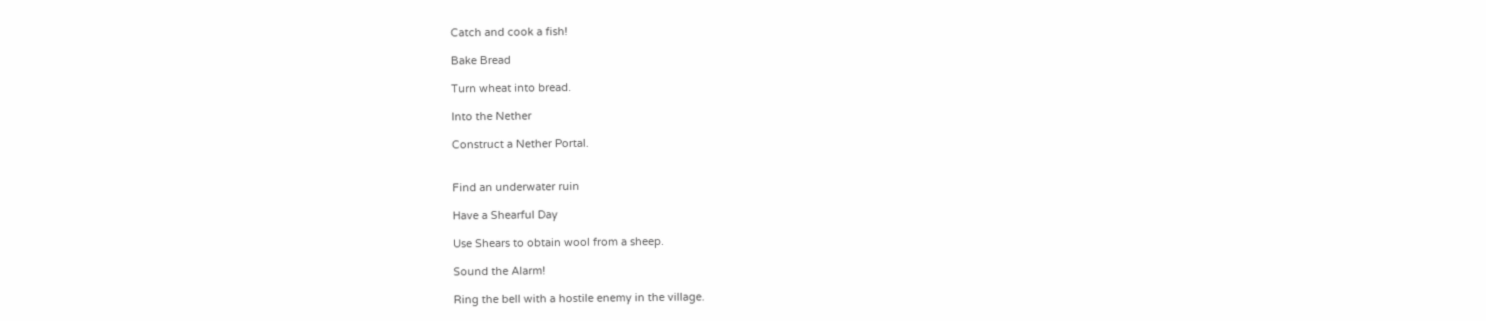Catch and cook a fish!

Bake Bread

Turn wheat into bread.

Into the Nether

Construct a Nether Portal.


Find an underwater ruin

Have a Shearful Day

Use Shears to obtain wool from a sheep.

Sound the Alarm!

Ring the bell with a hostile enemy in the village.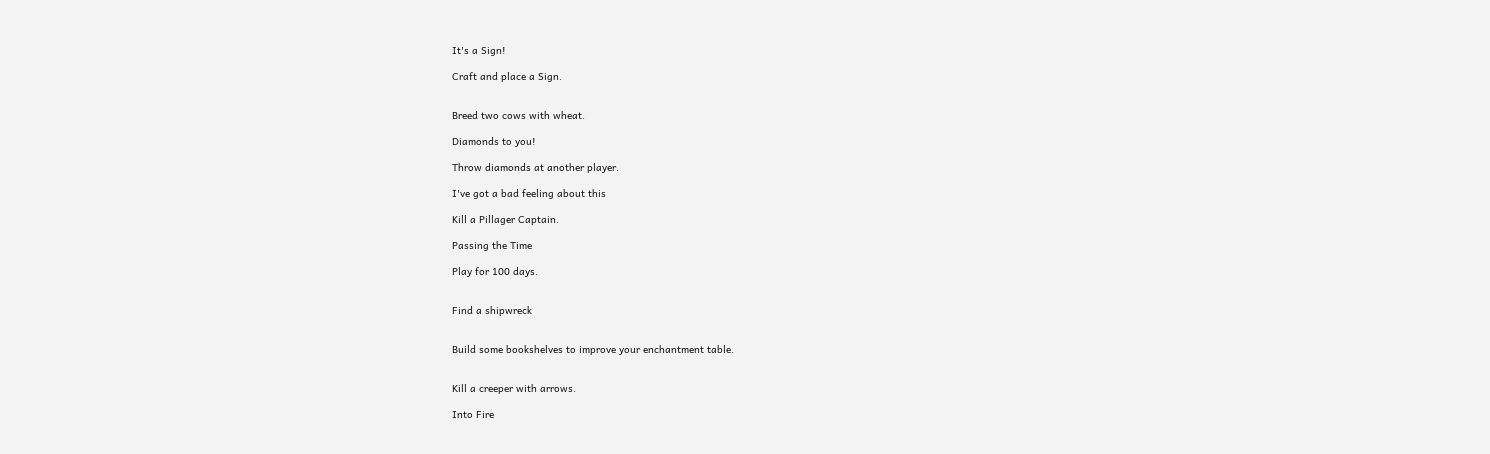It's a Sign!

Craft and place a Sign.


Breed two cows with wheat.

Diamonds to you!

Throw diamonds at another player.

I've got a bad feeling about this

Kill a Pillager Captain.

Passing the Time

Play for 100 days.


Find a shipwreck


Build some bookshelves to improve your enchantment table.


Kill a creeper with arrows.

Into Fire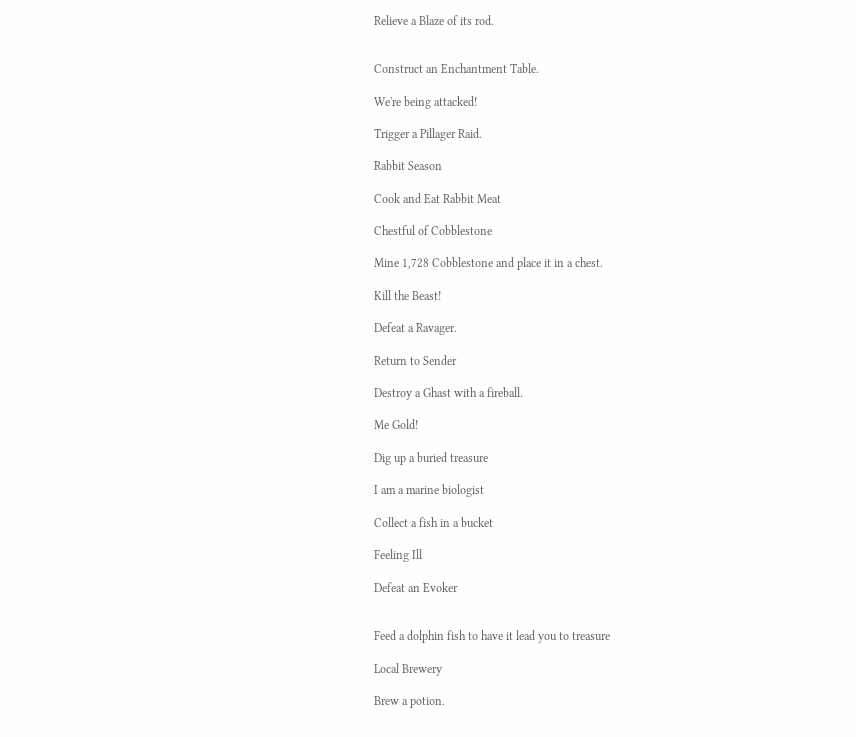Relieve a Blaze of its rod.


Construct an Enchantment Table.

We're being attacked!

Trigger a Pillager Raid.

Rabbit Season

Cook and Eat Rabbit Meat

Chestful of Cobblestone

Mine 1,728 Cobblestone and place it in a chest.

Kill the Beast!

Defeat a Ravager.

Return to Sender

Destroy a Ghast with a fireball.

Me Gold!

Dig up a buried treasure

I am a marine biologist

Collect a fish in a bucket

Feeling Ill

Defeat an Evoker


Feed a dolphin fish to have it lead you to treasure

Local Brewery

Brew a potion.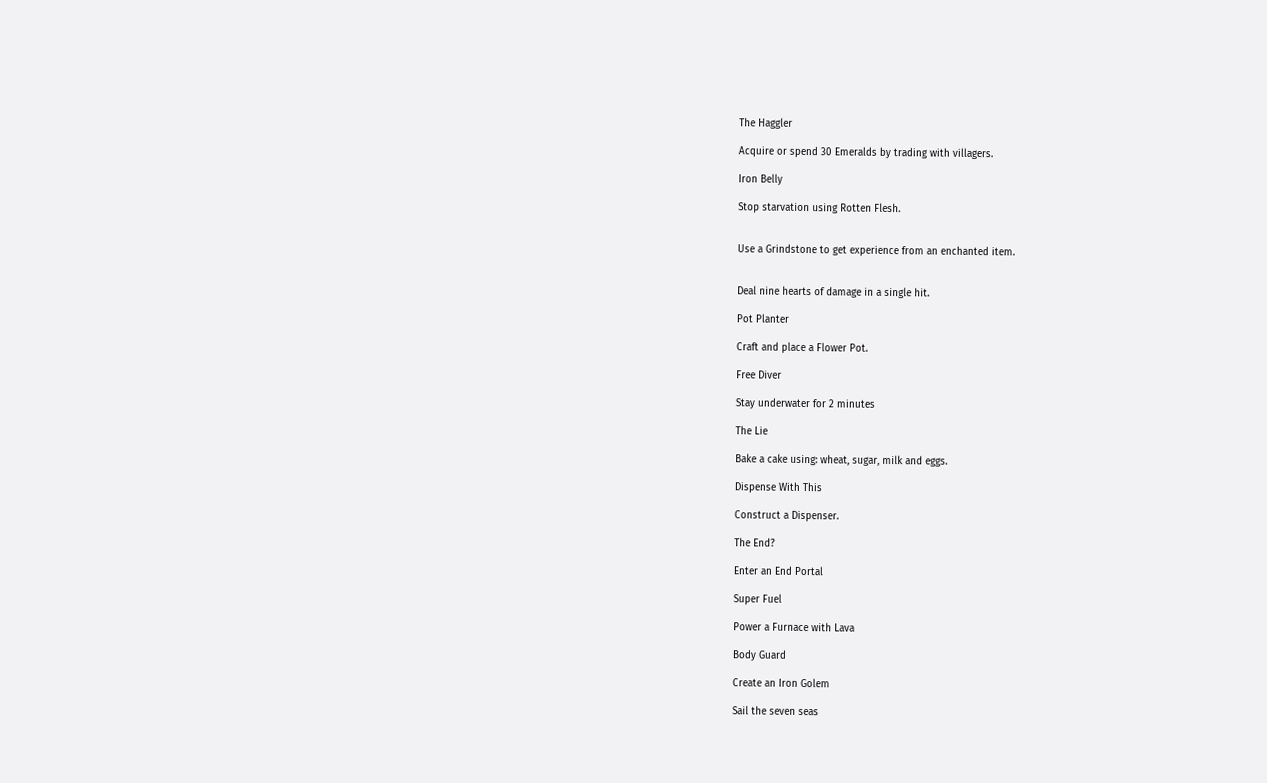The Haggler

Acquire or spend 30 Emeralds by trading with villagers.

Iron Belly

Stop starvation using Rotten Flesh.


Use a Grindstone to get experience from an enchanted item.


Deal nine hearts of damage in a single hit.

Pot Planter

Craft and place a Flower Pot.

Free Diver

Stay underwater for 2 minutes

The Lie

Bake a cake using: wheat, sugar, milk and eggs.

Dispense With This

Construct a Dispenser.

The End?

Enter an End Portal

Super Fuel

Power a Furnace with Lava

Body Guard

Create an Iron Golem

Sail the seven seas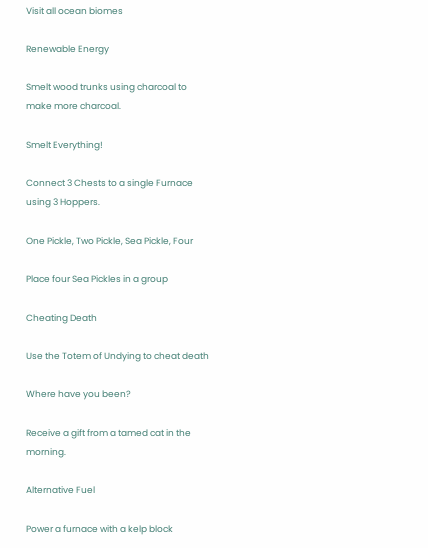Visit all ocean biomes

Renewable Energy

Smelt wood trunks using charcoal to make more charcoal.

Smelt Everything!

Connect 3 Chests to a single Furnace using 3 Hoppers.

One Pickle, Two Pickle, Sea Pickle, Four

Place four Sea Pickles in a group

Cheating Death

Use the Totem of Undying to cheat death

Where have you been?

Receive a gift from a tamed cat in the morning.

Alternative Fuel

Power a furnace with a kelp block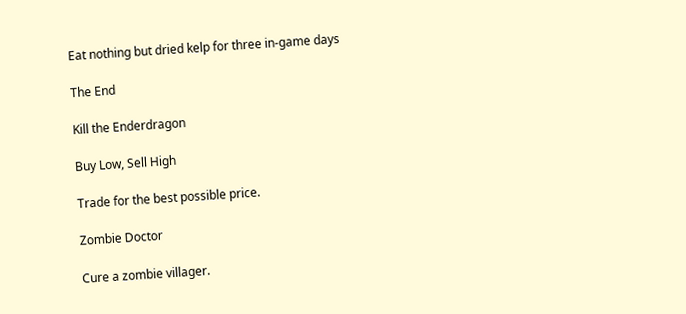Eat nothing but dried kelp for three in-game days

The End

Kill the Enderdragon

Buy Low, Sell High

Trade for the best possible price.

Zombie Doctor

Cure a zombie villager.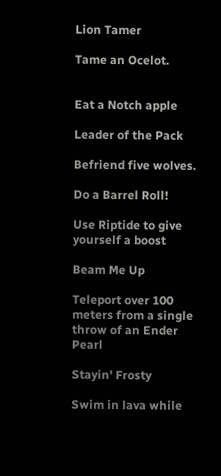Lion Tamer

Tame an Ocelot.


Eat a Notch apple

Leader of the Pack

Befriend five wolves.

Do a Barrel Roll!

Use Riptide to give yourself a boost

Beam Me Up

Teleport over 100 meters from a single throw of an Ender Pearl

Stayin' Frosty

Swim in lava while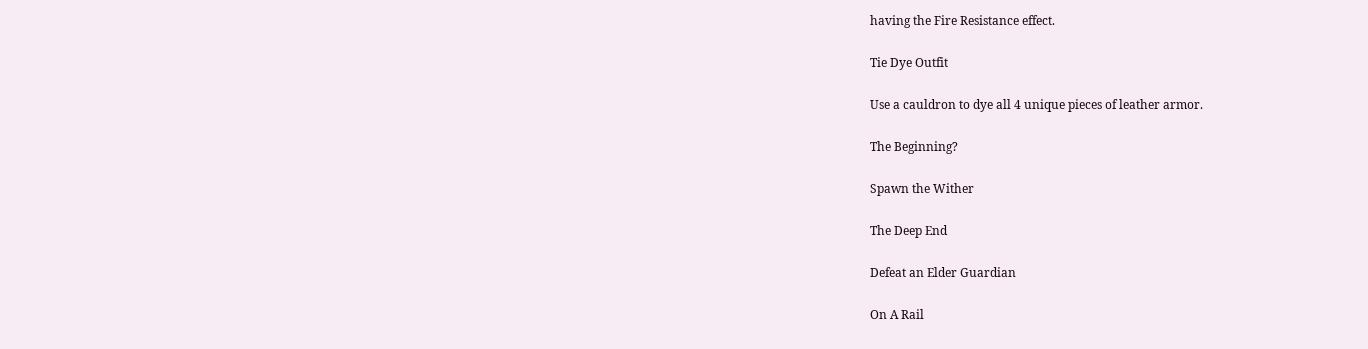having the Fire Resistance effect.

Tie Dye Outfit

Use a cauldron to dye all 4 unique pieces of leather armor.

The Beginning?

Spawn the Wither

The Deep End

Defeat an Elder Guardian

On A Rail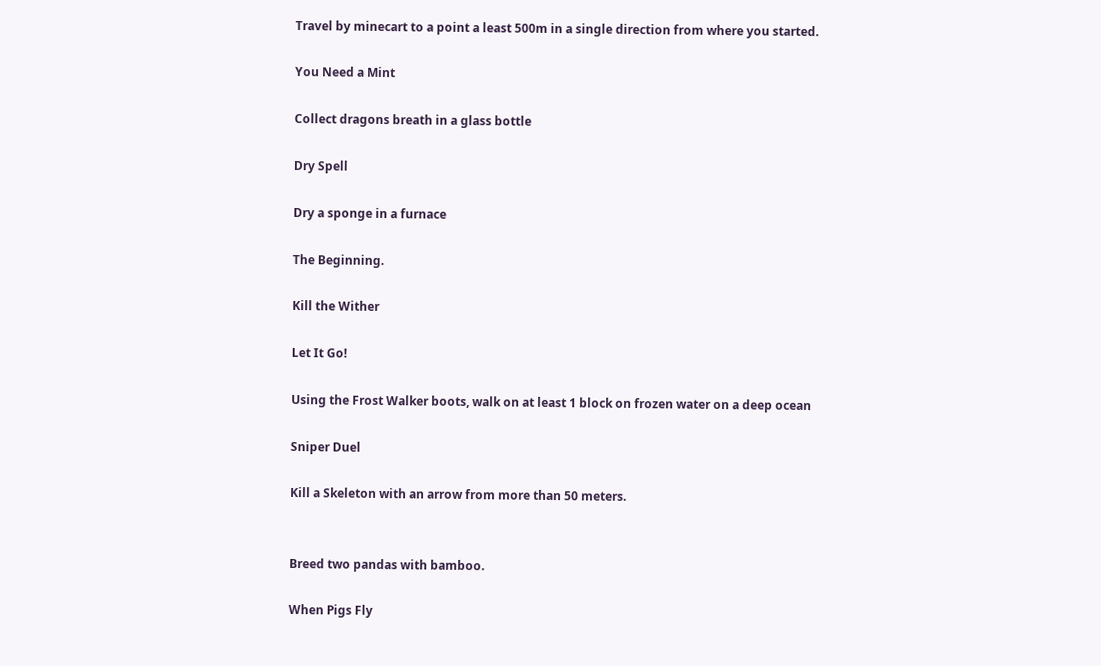Travel by minecart to a point a least 500m in a single direction from where you started.

You Need a Mint

Collect dragons breath in a glass bottle

Dry Spell

Dry a sponge in a furnace

The Beginning.

Kill the Wither

Let It Go!

Using the Frost Walker boots, walk on at least 1 block on frozen water on a deep ocean

Sniper Duel

Kill a Skeleton with an arrow from more than 50 meters.


Breed two pandas with bamboo.

When Pigs Fly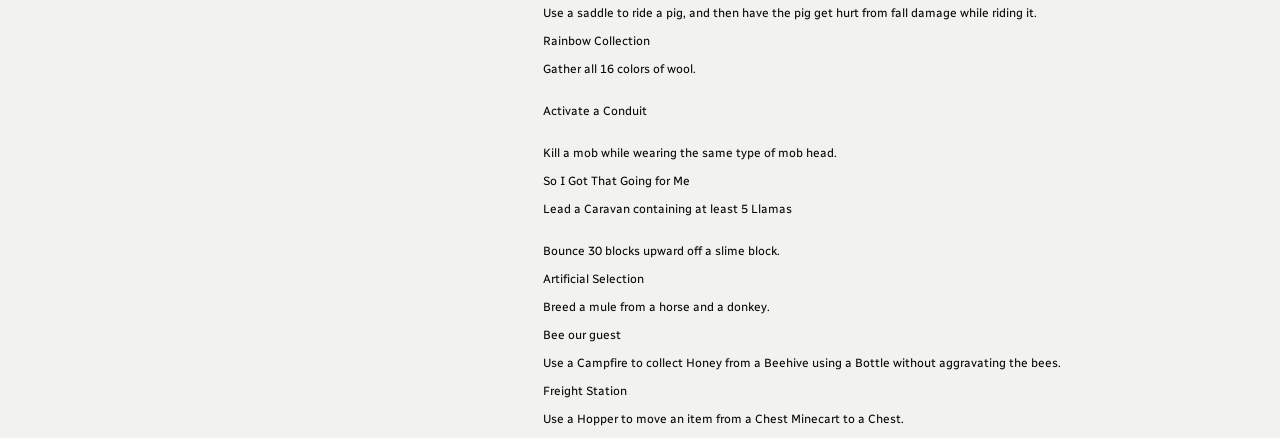Use a saddle to ride a pig, and then have the pig get hurt from fall damage while riding it.

Rainbow Collection

Gather all 16 colors of wool.


Activate a Conduit


Kill a mob while wearing the same type of mob head.

So I Got That Going for Me

Lead a Caravan containing at least 5 Llamas


Bounce 30 blocks upward off a slime block.

Artificial Selection

Breed a mule from a horse and a donkey.

Bee our guest

Use a Campfire to collect Honey from a Beehive using a Bottle without aggravating the bees.

Freight Station

Use a Hopper to move an item from a Chest Minecart to a Chest.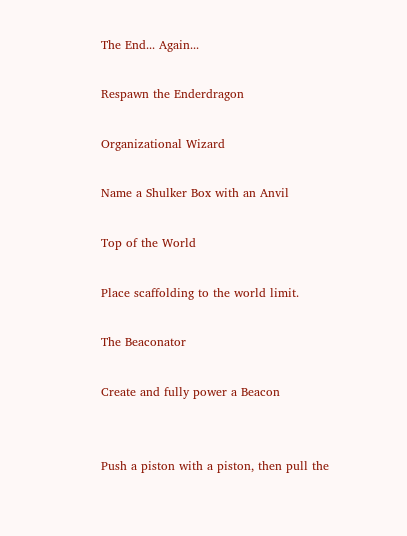The End... Again...

Respawn the Enderdragon

Organizational Wizard

Name a Shulker Box with an Anvil

Top of the World

Place scaffolding to the world limit.

The Beaconator

Create and fully power a Beacon


Push a piston with a piston, then pull the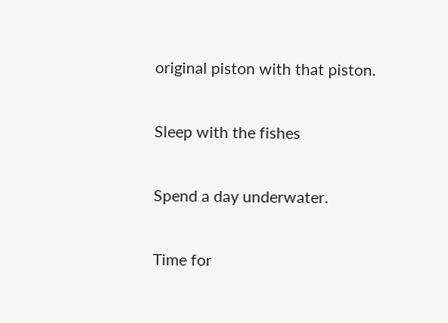original piston with that piston.

Sleep with the fishes

Spend a day underwater.

Time for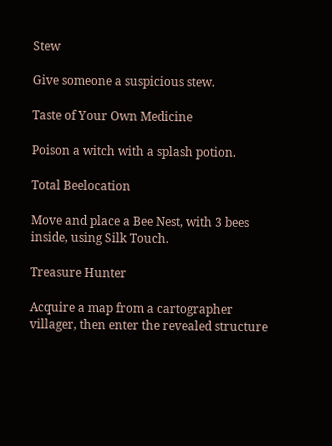Stew

Give someone a suspicious stew.

Taste of Your Own Medicine

Poison a witch with a splash potion.

Total Beelocation

Move and place a Bee Nest, with 3 bees inside, using Silk Touch.

Treasure Hunter

Acquire a map from a cartographer villager, then enter the revealed structure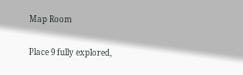Map Room

Place 9 fully explored,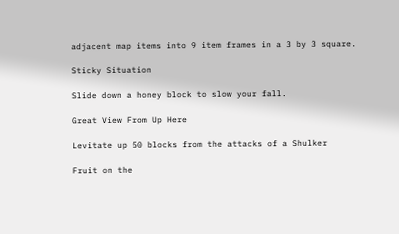adjacent map items into 9 item frames in a 3 by 3 square.

Sticky Situation

Slide down a honey block to slow your fall.

Great View From Up Here

Levitate up 50 blocks from the attacks of a Shulker

Fruit on the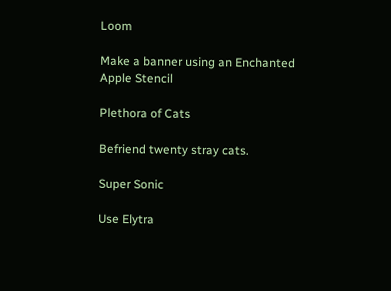Loom

Make a banner using an Enchanted Apple Stencil

Plethora of Cats

Befriend twenty stray cats.

Super Sonic

Use Elytra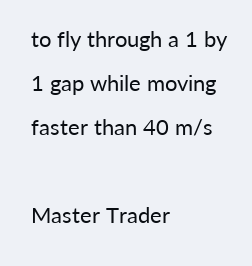to fly through a 1 by 1 gap while moving faster than 40 m/s

Master Trader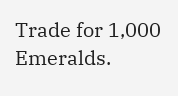Trade for 1,000 Emeralds.